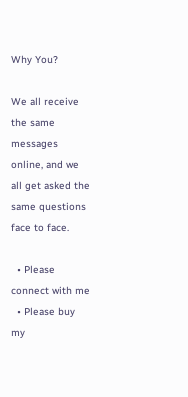Why You?

We all receive the same messages online, and we all get asked the same questions face to face.

  • Please connect with me
  • Please buy my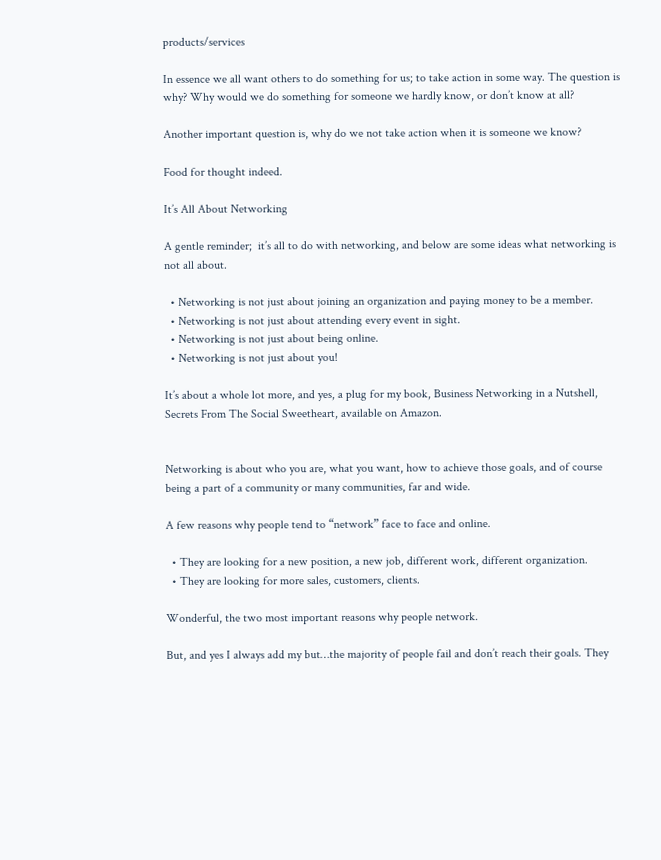products/services

In essence we all want others to do something for us; to take action in some way. The question is why? Why would we do something for someone we hardly know, or don’t know at all?

Another important question is, why do we not take action when it is someone we know?

Food for thought indeed.

It’s All About Networking

A gentle reminder;  it’s all to do with networking, and below are some ideas what networking is not all about.

  • Networking is not just about joining an organization and paying money to be a member.
  • Networking is not just about attending every event in sight.
  • Networking is not just about being online.
  • Networking is not just about you!

It’s about a whole lot more, and yes, a plug for my book, Business Networking in a Nutshell, Secrets From The Social Sweetheart, available on Amazon.


Networking is about who you are, what you want, how to achieve those goals, and of course being a part of a community or many communities, far and wide.

A few reasons why people tend to “network” face to face and online.

  • They are looking for a new position, a new job, different work, different organization.
  • They are looking for more sales, customers, clients.

Wonderful, the two most important reasons why people network.

But, and yes I always add my but…the majority of people fail and don’t reach their goals. They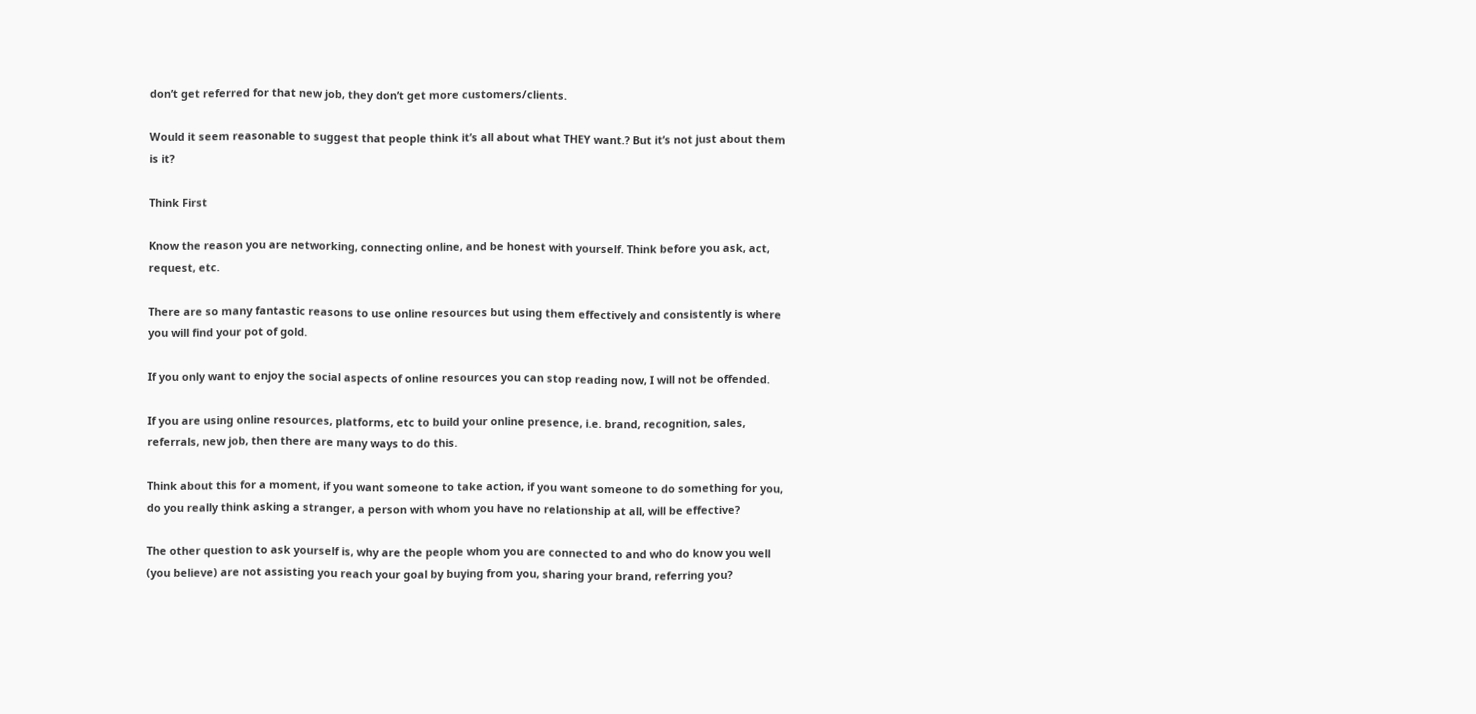don’t get referred for that new job, they don’t get more customers/clients.

Would it seem reasonable to suggest that people think it’s all about what THEY want.? But it’s not just about them is it?

Think First

Know the reason you are networking, connecting online, and be honest with yourself. Think before you ask, act, request, etc.

There are so many fantastic reasons to use online resources but using them effectively and consistently is where you will find your pot of gold.

If you only want to enjoy the social aspects of online resources you can stop reading now, I will not be offended.

If you are using online resources, platforms, etc to build your online presence, i.e. brand, recognition, sales, referrals, new job, then there are many ways to do this.

Think about this for a moment, if you want someone to take action, if you want someone to do something for you, do you really think asking a stranger, a person with whom you have no relationship at all, will be effective?

The other question to ask yourself is, why are the people whom you are connected to and who do know you well (you believe) are not assisting you reach your goal by buying from you, sharing your brand, referring you?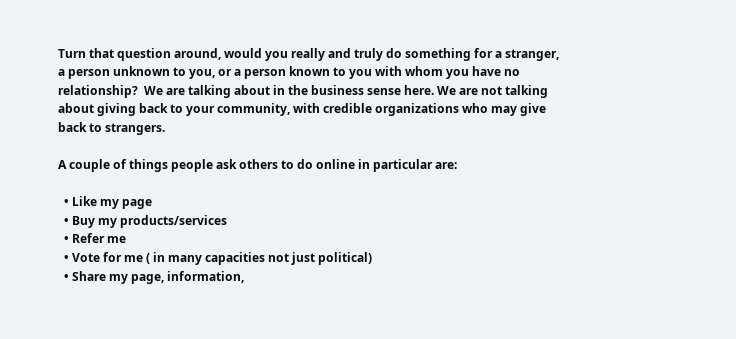Turn that question around, would you really and truly do something for a stranger, a person unknown to you, or a person known to you with whom you have no relationship?  We are talking about in the business sense here. We are not talking about giving back to your community, with credible organizations who may give back to strangers.

A couple of things people ask others to do online in particular are:

  • Like my page
  • Buy my products/services
  • Refer me
  • Vote for me ( in many capacities not just political)
  • Share my page, information,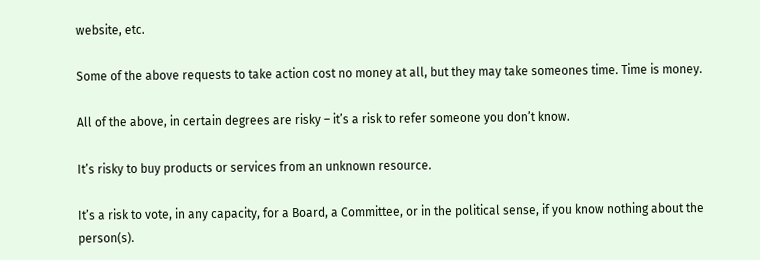website, etc.

Some of the above requests to take action cost no money at all, but they may take someones time. Time is money.

All of the above, in certain degrees are risky – it’s a risk to refer someone you don’t know.

It’s risky to buy products or services from an unknown resource.

It’s a risk to vote, in any capacity, for a Board, a Committee, or in the political sense, if you know nothing about the person(s).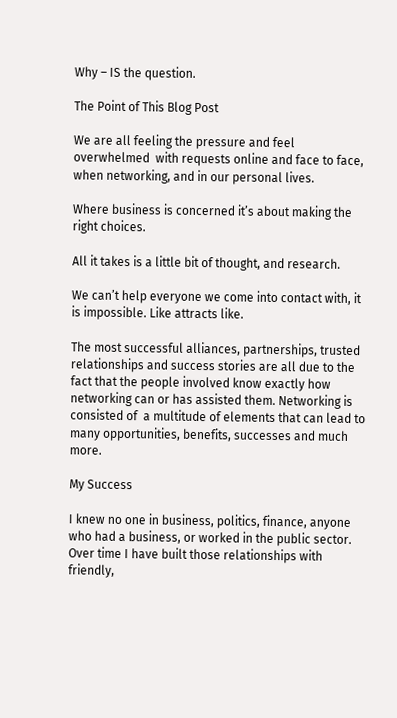Why – IS the question.

The Point of This Blog Post

We are all feeling the pressure and feel overwhelmed  with requests online and face to face, when networking, and in our personal lives.

Where business is concerned it’s about making the right choices.

All it takes is a little bit of thought, and research.

We can’t help everyone we come into contact with, it is impossible. Like attracts like.

The most successful alliances, partnerships, trusted relationships and success stories are all due to the fact that the people involved know exactly how networking can or has assisted them. Networking is consisted of  a multitude of elements that can lead to many opportunities, benefits, successes and much more.

My Success

I knew no one in business, politics, finance, anyone who had a business, or worked in the public sector. Over time I have built those relationships with friendly,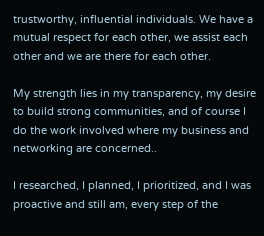trustworthy, influential individuals. We have a mutual respect for each other, we assist each other and we are there for each other.

My strength lies in my transparency, my desire to build strong communities, and of course I do the work involved where my business and networking are concerned..

I researched, I planned, I prioritized, and I was proactive and still am, every step of the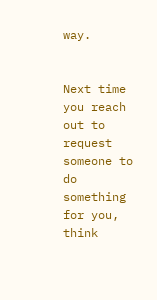way.


Next time you reach out to request someone to do something for you, think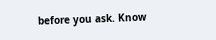before you ask. Know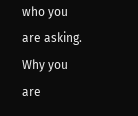who you are asking. Why you are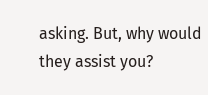asking. But, why would they assist you?